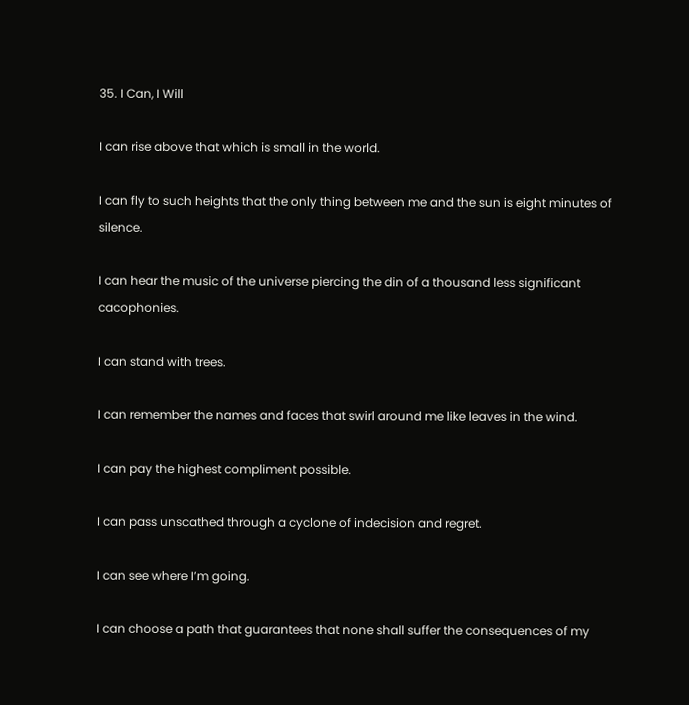35. I Can, I Will

I can rise above that which is small in the world.

I can fly to such heights that the only thing between me and the sun is eight minutes of silence.

I can hear the music of the universe piercing the din of a thousand less significant cacophonies.

I can stand with trees.

I can remember the names and faces that swirl around me like leaves in the wind.

I can pay the highest compliment possible.

I can pass unscathed through a cyclone of indecision and regret.

I can see where I’m going.

I can choose a path that guarantees that none shall suffer the consequences of my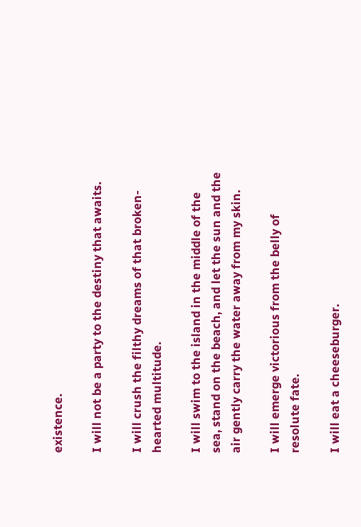existence.

I will not be a party to the destiny that awaits.

I will crush the filthy dreams of that broken-hearted multitude.

I will swim to the island in the middle of the sea, stand on the beach, and let the sun and the air gently carry the water away from my skin.

I will emerge victorious from the belly of resolute fate.

I will eat a cheeseburger.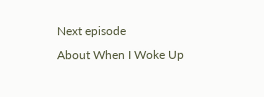Next episode
About When I Woke Up